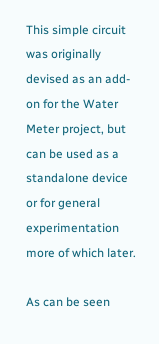This simple circuit was originally devised as an add-on for the Water Meter project, but can be used as a standalone device or for general experimentation more of which later.

As can be seen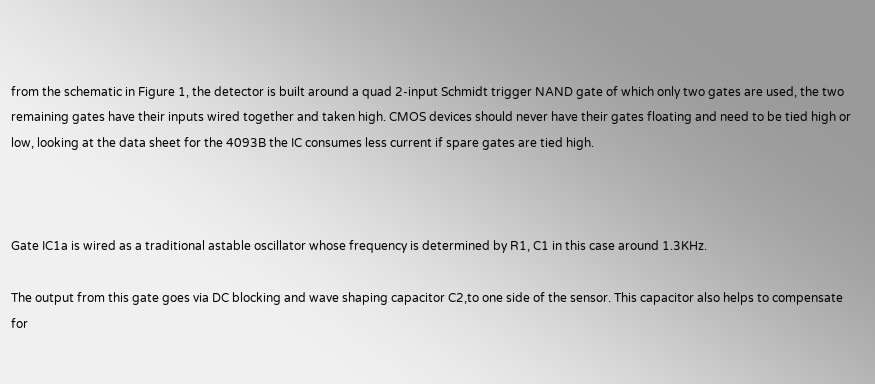from the schematic in Figure 1, the detector is built around a quad 2-input Schmidt trigger NAND gate of which only two gates are used, the two remaining gates have their inputs wired together and taken high. CMOS devices should never have their gates floating and need to be tied high or low, looking at the data sheet for the 4093B the IC consumes less current if spare gates are tied high.



Gate IC1a is wired as a traditional astable oscillator whose frequency is determined by R1, C1 in this case around 1.3KHz.

The output from this gate goes via DC blocking and wave shaping capacitor C2,to one side of the sensor. This capacitor also helps to compensate for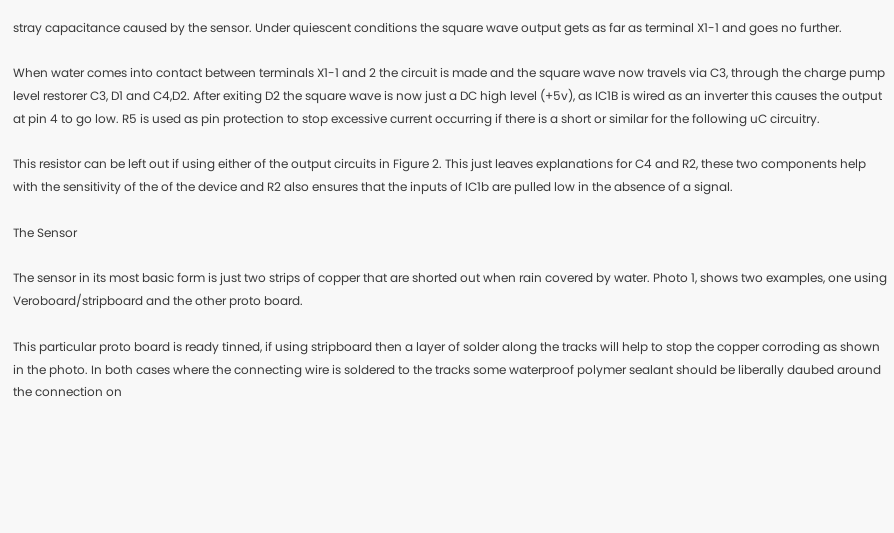stray capacitance caused by the sensor. Under quiescent conditions the square wave output gets as far as terminal X1-1 and goes no further.

When water comes into contact between terminals X1-1 and 2 the circuit is made and the square wave now travels via C3, through the charge pump level restorer C3, D1 and C4,D2. After exiting D2 the square wave is now just a DC high level (+5v), as IC1B is wired as an inverter this causes the output at pin 4 to go low. R5 is used as pin protection to stop excessive current occurring if there is a short or similar for the following uC circuitry.

This resistor can be left out if using either of the output circuits in Figure 2. This just leaves explanations for C4 and R2, these two components help with the sensitivity of the of the device and R2 also ensures that the inputs of IC1b are pulled low in the absence of a signal.

The Sensor

The sensor in its most basic form is just two strips of copper that are shorted out when rain covered by water. Photo 1, shows two examples, one using Veroboard/stripboard and the other proto board.

This particular proto board is ready tinned, if using stripboard then a layer of solder along the tracks will help to stop the copper corroding as shown in the photo. In both cases where the connecting wire is soldered to the tracks some waterproof polymer sealant should be liberally daubed around the connection on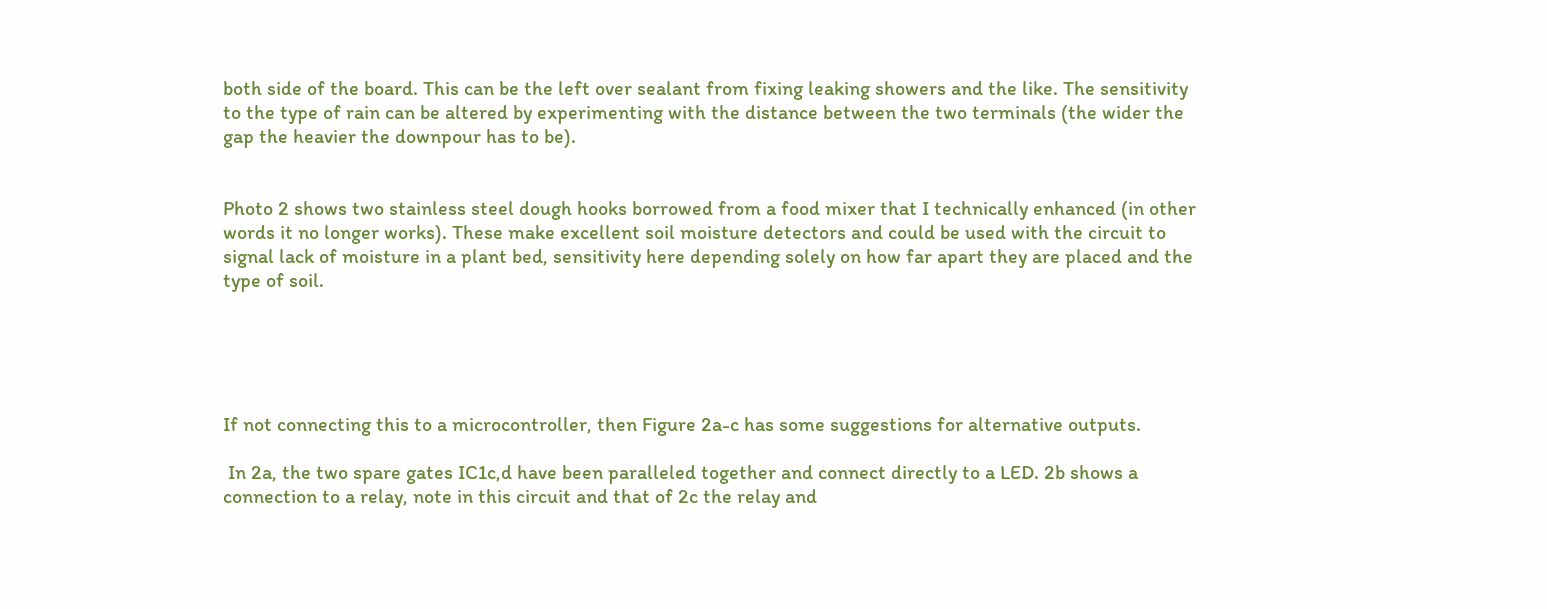both side of the board. This can be the left over sealant from fixing leaking showers and the like. The sensitivity to the type of rain can be altered by experimenting with the distance between the two terminals (the wider the gap the heavier the downpour has to be).


Photo 2 shows two stainless steel dough hooks borrowed from a food mixer that I technically enhanced (in other words it no longer works). These make excellent soil moisture detectors and could be used with the circuit to signal lack of moisture in a plant bed, sensitivity here depending solely on how far apart they are placed and the type of soil.





If not connecting this to a microcontroller, then Figure 2a-c has some suggestions for alternative outputs.

 In 2a, the two spare gates IC1c,d have been paralleled together and connect directly to a LED. 2b shows a connection to a relay, note in this circuit and that of 2c the relay and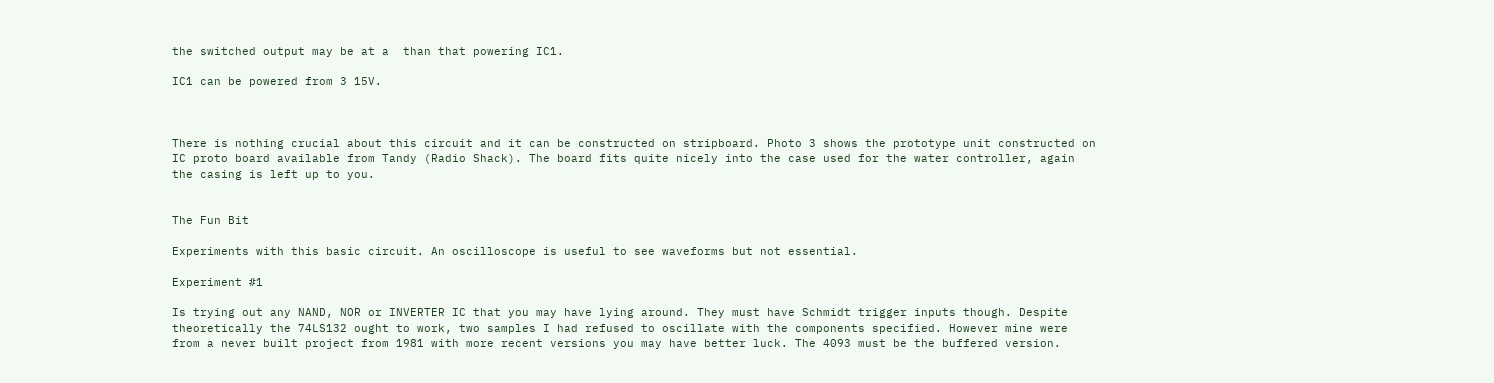the switched output may be at a  than that powering IC1.

IC1 can be powered from 3 15V.



There is nothing crucial about this circuit and it can be constructed on stripboard. Photo 3 shows the prototype unit constructed on IC proto board available from Tandy (Radio Shack). The board fits quite nicely into the case used for the water controller, again the casing is left up to you.


The Fun Bit

Experiments with this basic circuit. An oscilloscope is useful to see waveforms but not essential.

Experiment #1

Is trying out any NAND, NOR or INVERTER IC that you may have lying around. They must have Schmidt trigger inputs though. Despite theoretically the 74LS132 ought to work, two samples I had refused to oscillate with the components specified. However mine were from a never built project from 1981 with more recent versions you may have better luck. The 4093 must be the buffered version.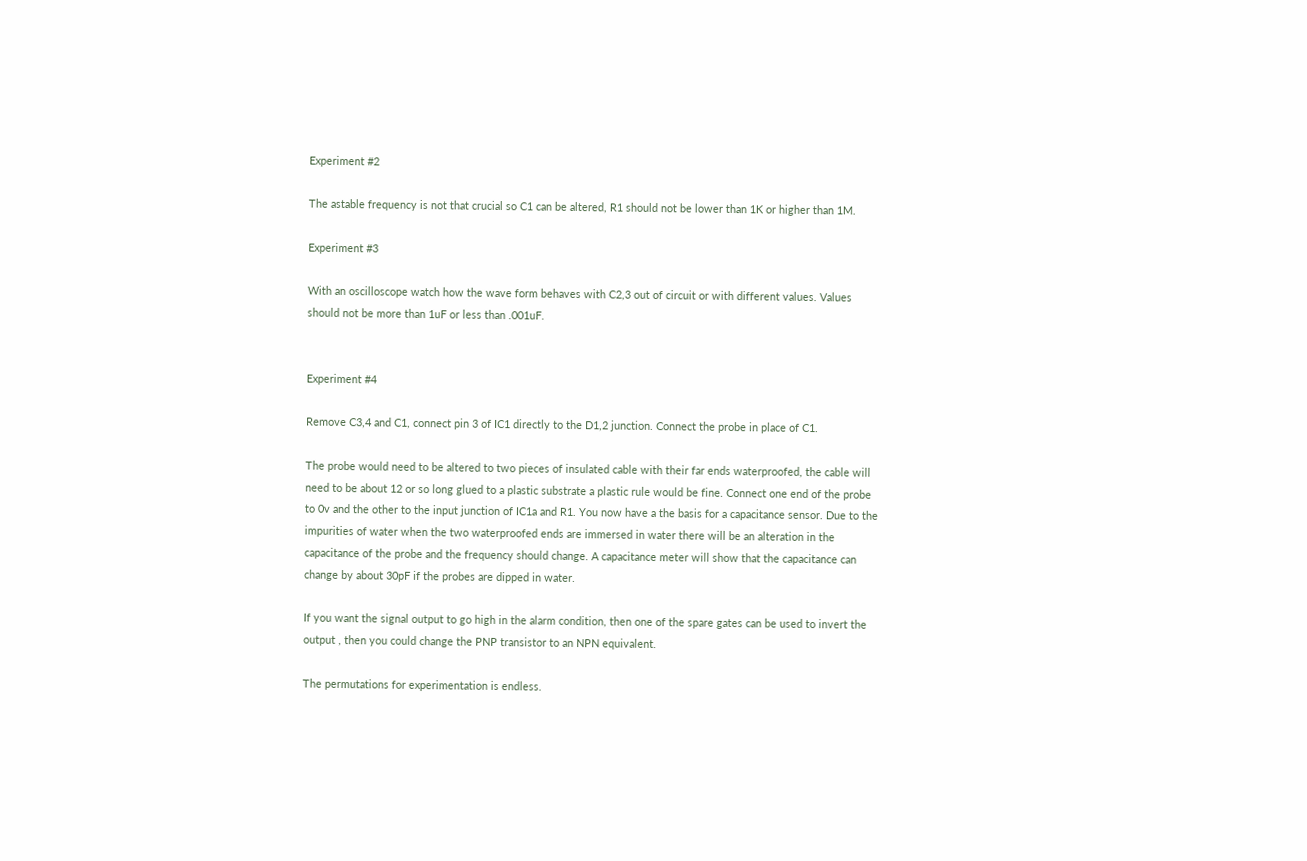Experiment #2

The astable frequency is not that crucial so C1 can be altered, R1 should not be lower than 1K or higher than 1M.

Experiment #3

With an oscilloscope watch how the wave form behaves with C2,3 out of circuit or with different values. Values should not be more than 1uF or less than .001uF.


Experiment #4

Remove C3,4 and C1, connect pin 3 of IC1 directly to the D1,2 junction. Connect the probe in place of C1.

The probe would need to be altered to two pieces of insulated cable with their far ends waterproofed, the cable will need to be about 12 or so long glued to a plastic substrate a plastic rule would be fine. Connect one end of the probe to 0v and the other to the input junction of IC1a and R1. You now have a the basis for a capacitance sensor. Due to the impurities of water when the two waterproofed ends are immersed in water there will be an alteration in the capacitance of the probe and the frequency should change. A capacitance meter will show that the capacitance can change by about 30pF if the probes are dipped in water.

If you want the signal output to go high in the alarm condition, then one of the spare gates can be used to invert the output , then you could change the PNP transistor to an NPN equivalent.

The permutations for experimentation is endless.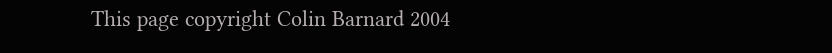This page copyright Colin Barnard 2004